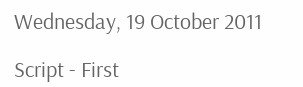Wednesday, 19 October 2011

Script - First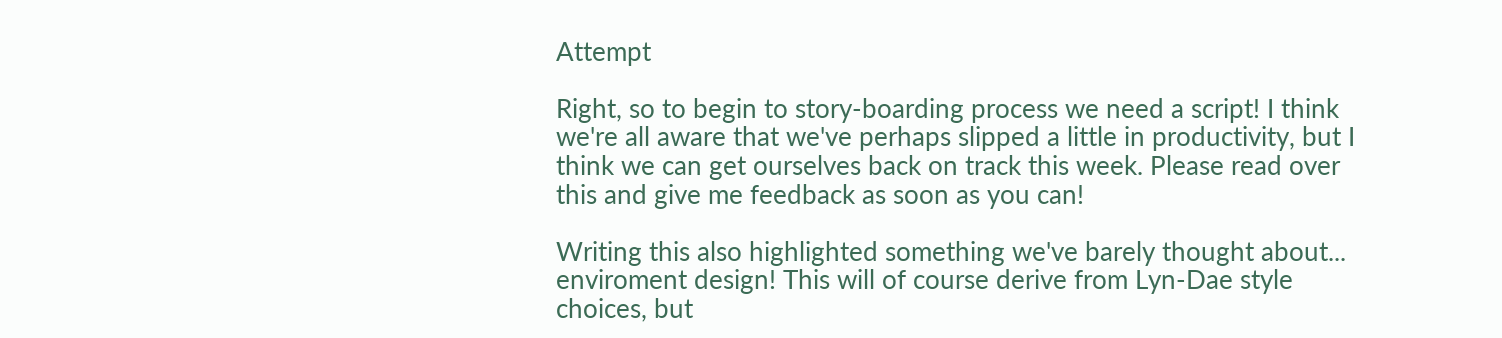Attempt

Right, so to begin to story-boarding process we need a script! I think we're all aware that we've perhaps slipped a little in productivity, but I think we can get ourselves back on track this week. Please read over this and give me feedback as soon as you can!

Writing this also highlighted something we've barely thought about... enviroment design! This will of course derive from Lyn-Dae style choices, but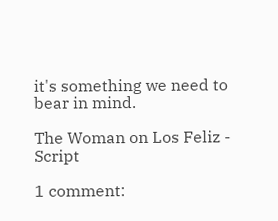it's something we need to bear in mind.

The Woman on Los Feliz - Script

1 comment: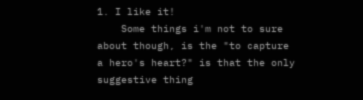1. I like it!
    Some things i'm not to sure about though, is the "to capture a hero's heart?" is that the only suggestive thing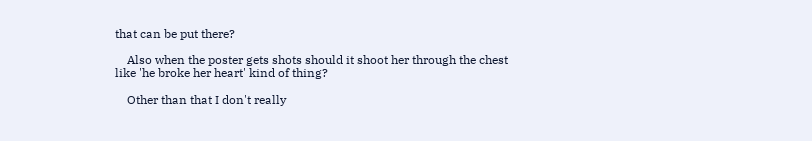that can be put there?

    Also when the poster gets shots should it shoot her through the chest like 'he broke her heart' kind of thing?

    Other than that I don't really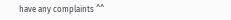have any complaints ^^